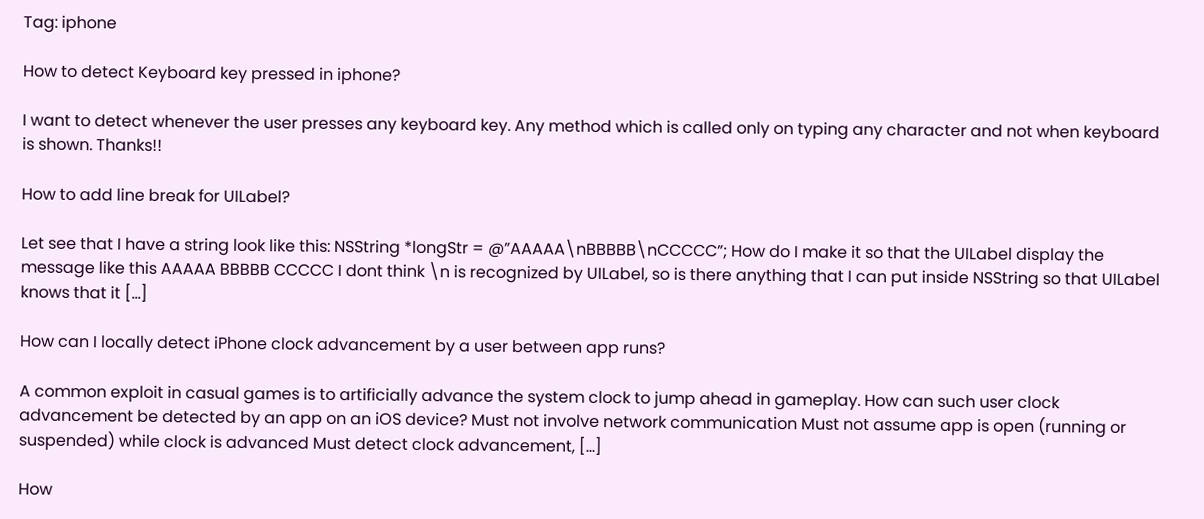Tag: iphone

How to detect Keyboard key pressed in iphone?

I want to detect whenever the user presses any keyboard key. Any method which is called only on typing any character and not when keyboard is shown. Thanks!!

How to add line break for UILabel?

Let see that I have a string look like this: NSString *longStr = @”AAAAA\nBBBBB\nCCCCC”; How do I make it so that the UILabel display the message like this AAAAA BBBBB CCCCC I dont think \n is recognized by UILabel, so is there anything that I can put inside NSString so that UILabel knows that it […]

How can I locally detect iPhone clock advancement by a user between app runs?

A common exploit in casual games is to artificially advance the system clock to jump ahead in gameplay. How can such user clock advancement be detected by an app on an iOS device? Must not involve network communication Must not assume app is open (running or suspended) while clock is advanced Must detect clock advancement, […]

How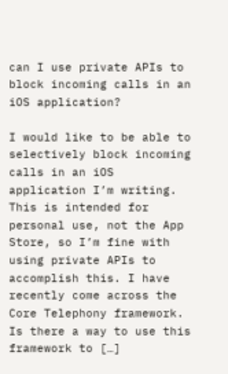can I use private APIs to block incoming calls in an iOS application?

I would like to be able to selectively block incoming calls in an iOS application I’m writing. This is intended for personal use, not the App Store, so I’m fine with using private APIs to accomplish this. I have recently come across the Core Telephony framework. Is there a way to use this framework to […]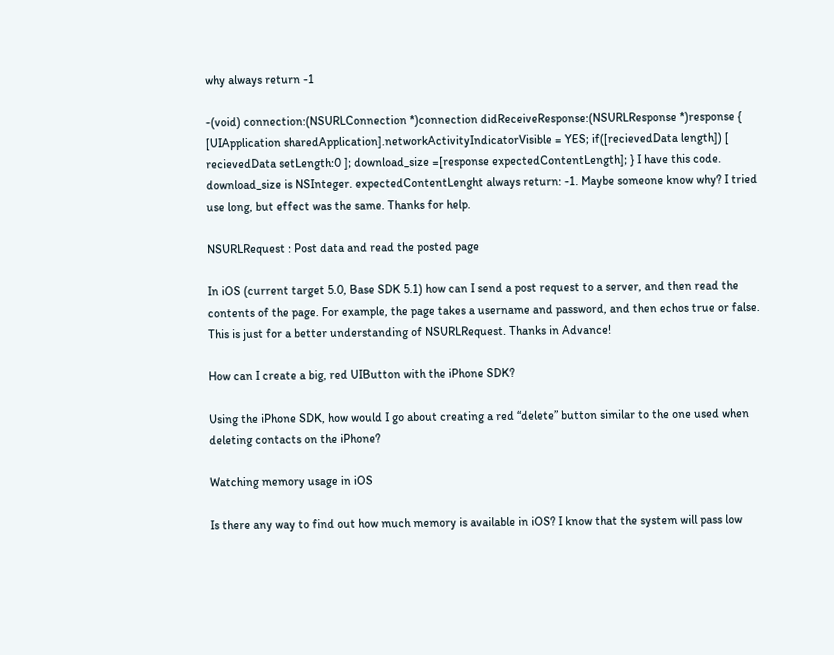why always return -1

-(void) connection:(NSURLConnection *)connection didReceiveResponse:(NSURLResponse *)response { [UIApplication sharedApplication].networkActivityIndicatorVisible = YES; if([recievedData length]) [ recievedData setLength:0 ]; download_size =[response expectedContentLength]; } I have this code. download_size is NSInteger. expectedContentLenght always return: -1. Maybe someone know why? I tried use long, but effect was the same. Thanks for help.

NSURLRequest : Post data and read the posted page

In iOS (current target 5.0, Base SDK 5.1) how can I send a post request to a server, and then read the contents of the page. For example, the page takes a username and password, and then echos true or false. This is just for a better understanding of NSURLRequest. Thanks in Advance!

How can I create a big, red UIButton with the iPhone SDK?

Using the iPhone SDK, how would I go about creating a red “delete” button similar to the one used when deleting contacts on the iPhone?

Watching memory usage in iOS

Is there any way to find out how much memory is available in iOS? I know that the system will pass low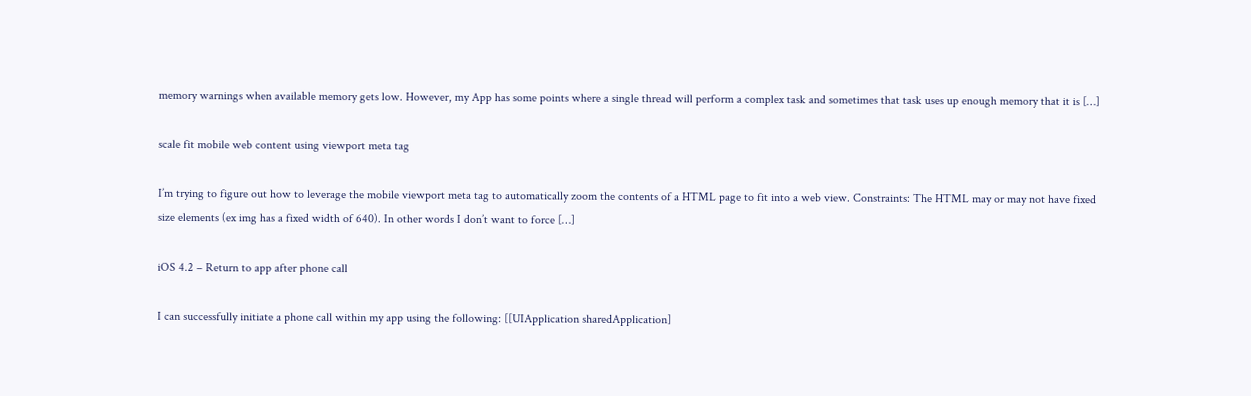memory warnings when available memory gets low. However, my App has some points where a single thread will perform a complex task and sometimes that task uses up enough memory that it is […]

scale fit mobile web content using viewport meta tag

I’m trying to figure out how to leverage the mobile viewport meta tag to automatically zoom the contents of a HTML page to fit into a web view. Constraints: The HTML may or may not have fixed size elements (ex img has a fixed width of 640). In other words I don’t want to force […]

iOS 4.2 – Return to app after phone call

I can successfully initiate a phone call within my app using the following: [[UIApplication sharedApplication]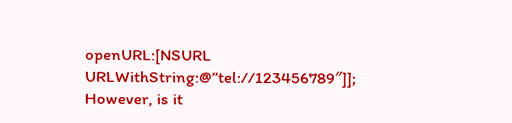openURL:[NSURL URLWithString:@”tel://123456789″]]; However, is it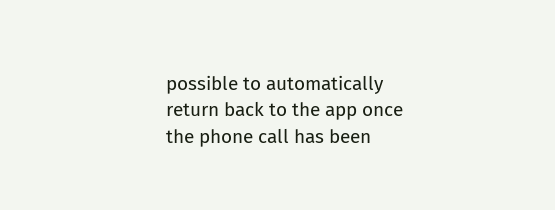possible to automatically return back to the app once the phone call has been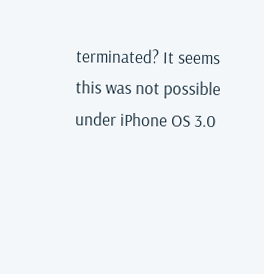terminated? It seems this was not possible under iPhone OS 3.0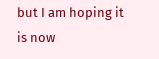but I am hoping it is now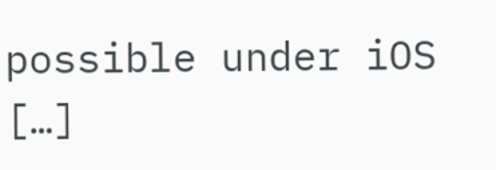possible under iOS […]